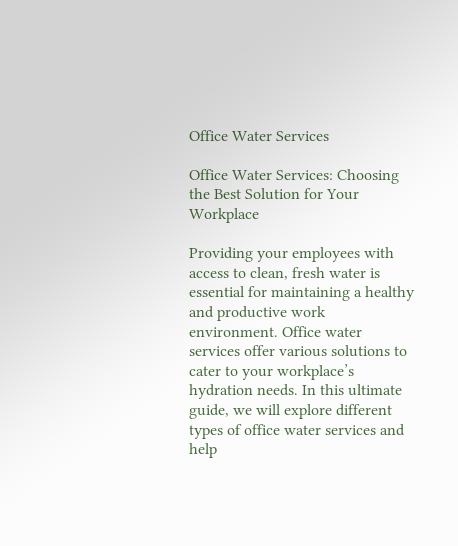Office Water Services

Office Water Services: Choosing the Best Solution for Your Workplace

Providing your employees with access to clean, fresh water is essential for maintaining a healthy and productive work environment. Office water services offer various solutions to cater to your workplace’s hydration needs. In this ultimate guide, we will explore different types of office water services and help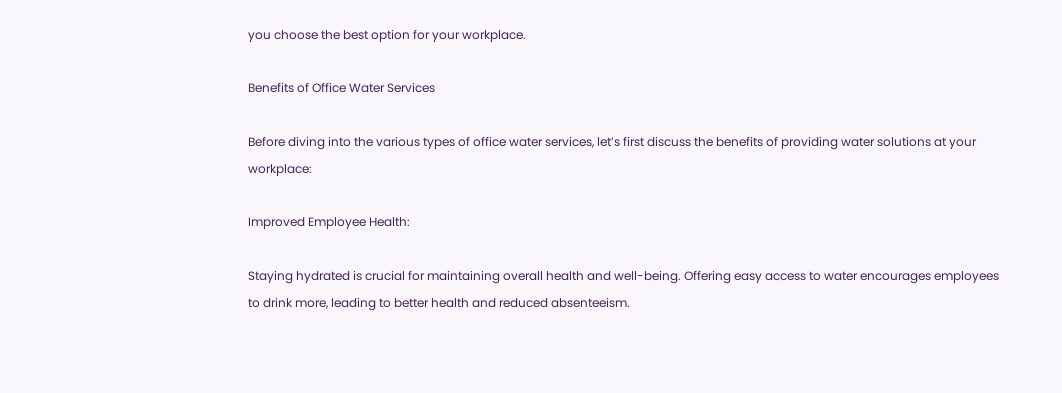you choose the best option for your workplace.

Benefits of Office Water Services

Before diving into the various types of office water services, let’s first discuss the benefits of providing water solutions at your workplace:

Improved Employee Health:

Staying hydrated is crucial for maintaining overall health and well-being. Offering easy access to water encourages employees to drink more, leading to better health and reduced absenteeism.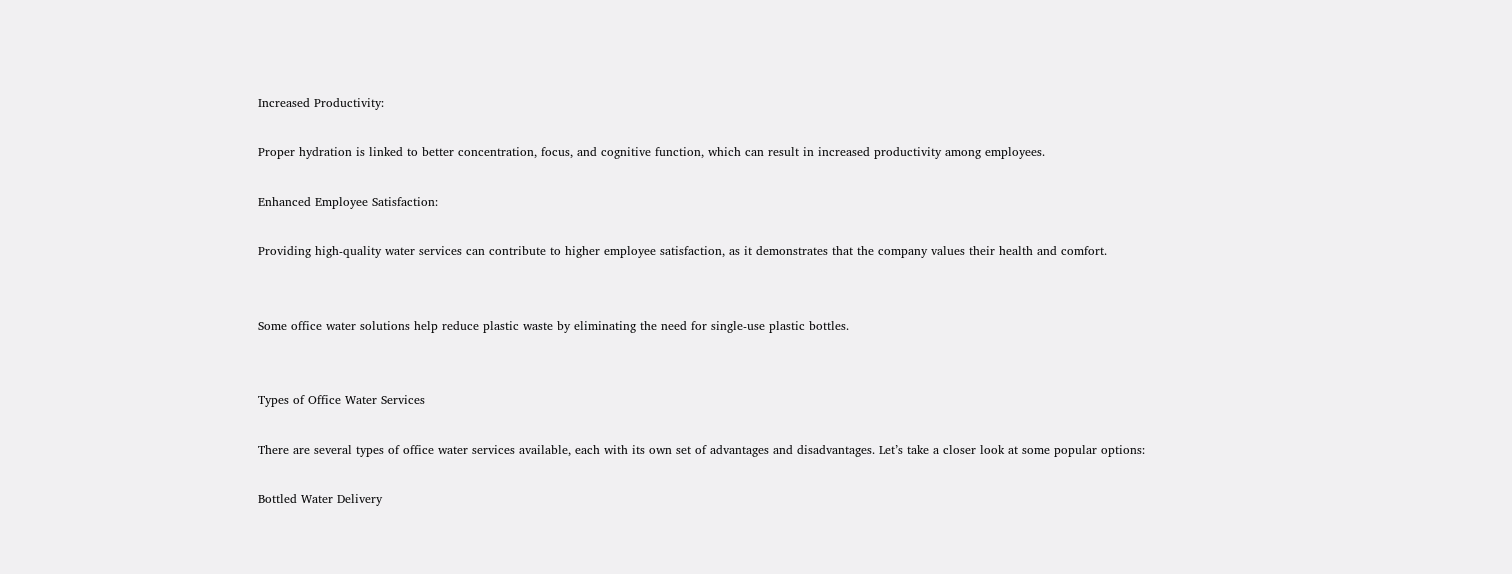Increased Productivity:

Proper hydration is linked to better concentration, focus, and cognitive function, which can result in increased productivity among employees.

Enhanced Employee Satisfaction:

Providing high-quality water services can contribute to higher employee satisfaction, as it demonstrates that the company values their health and comfort.


Some office water solutions help reduce plastic waste by eliminating the need for single-use plastic bottles.


Types of Office Water Services

There are several types of office water services available, each with its own set of advantages and disadvantages. Let’s take a closer look at some popular options:

Bottled Water Delivery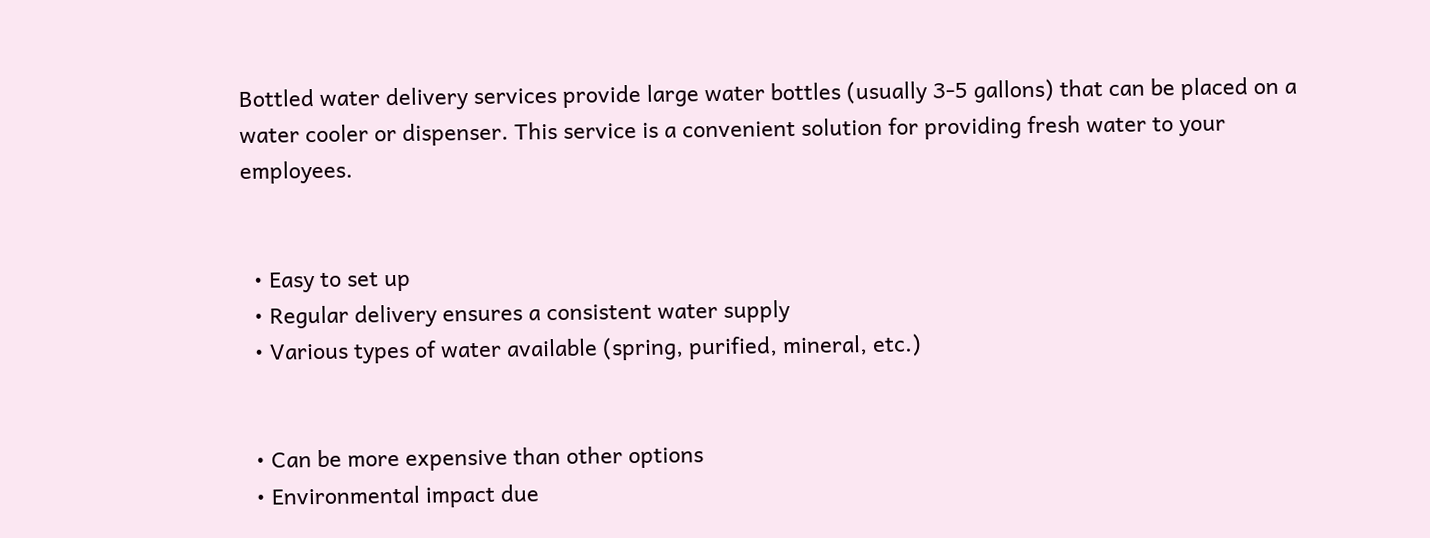Bottled water delivery services provide large water bottles (usually 3-5 gallons) that can be placed on a water cooler or dispenser. This service is a convenient solution for providing fresh water to your employees.


  • Easy to set up
  • Regular delivery ensures a consistent water supply
  • Various types of water available (spring, purified, mineral, etc.)


  • Can be more expensive than other options
  • Environmental impact due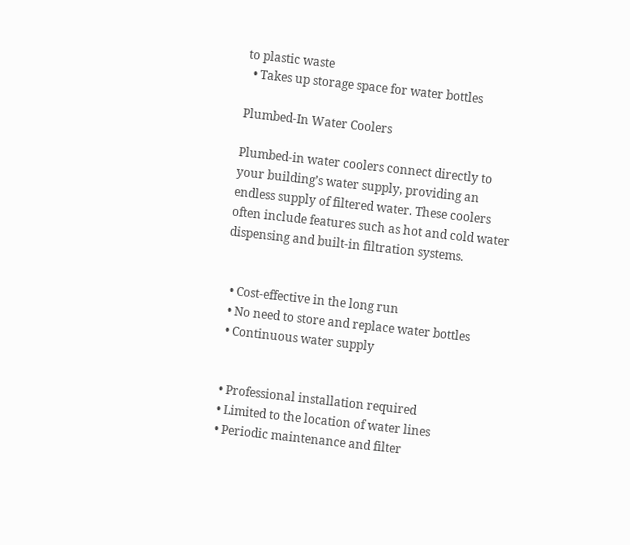to plastic waste
  • Takes up storage space for water bottles

Plumbed-In Water Coolers

Plumbed-in water coolers connect directly to your building’s water supply, providing an endless supply of filtered water. These coolers often include features such as hot and cold water dispensing and built-in filtration systems.


  • Cost-effective in the long run
  • No need to store and replace water bottles
  • Continuous water supply


  • Professional installation required
  • Limited to the location of water lines
  • Periodic maintenance and filter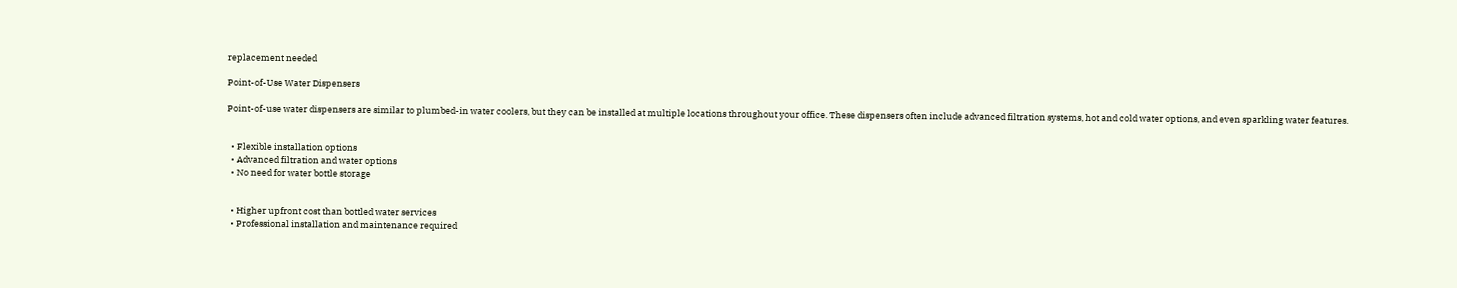replacement needed

Point-of-Use Water Dispensers

Point-of-use water dispensers are similar to plumbed-in water coolers, but they can be installed at multiple locations throughout your office. These dispensers often include advanced filtration systems, hot and cold water options, and even sparkling water features.


  • Flexible installation options
  • Advanced filtration and water options
  • No need for water bottle storage


  • Higher upfront cost than bottled water services
  • Professional installation and maintenance required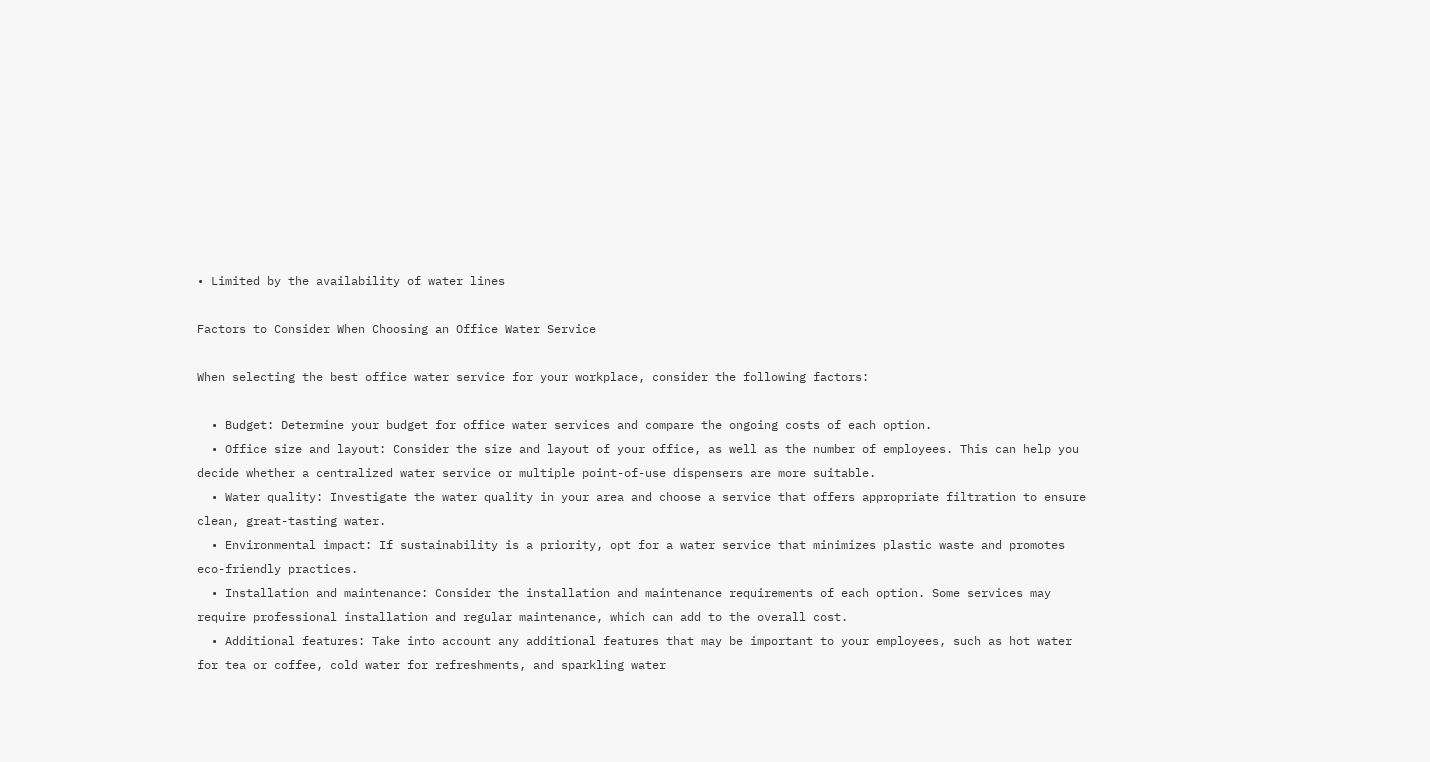• Limited by the availability of water lines

Factors to Consider When Choosing an Office Water Service

When selecting the best office water service for your workplace, consider the following factors:

  • Budget: Determine your budget for office water services and compare the ongoing costs of each option.
  • Office size and layout: Consider the size and layout of your office, as well as the number of employees. This can help you decide whether a centralized water service or multiple point-of-use dispensers are more suitable.
  • Water quality: Investigate the water quality in your area and choose a service that offers appropriate filtration to ensure clean, great-tasting water.
  • Environmental impact: If sustainability is a priority, opt for a water service that minimizes plastic waste and promotes eco-friendly practices.
  • Installation and maintenance: Consider the installation and maintenance requirements of each option. Some services may require professional installation and regular maintenance, which can add to the overall cost.
  • Additional features: Take into account any additional features that may be important to your employees, such as hot water for tea or coffee, cold water for refreshments, and sparkling water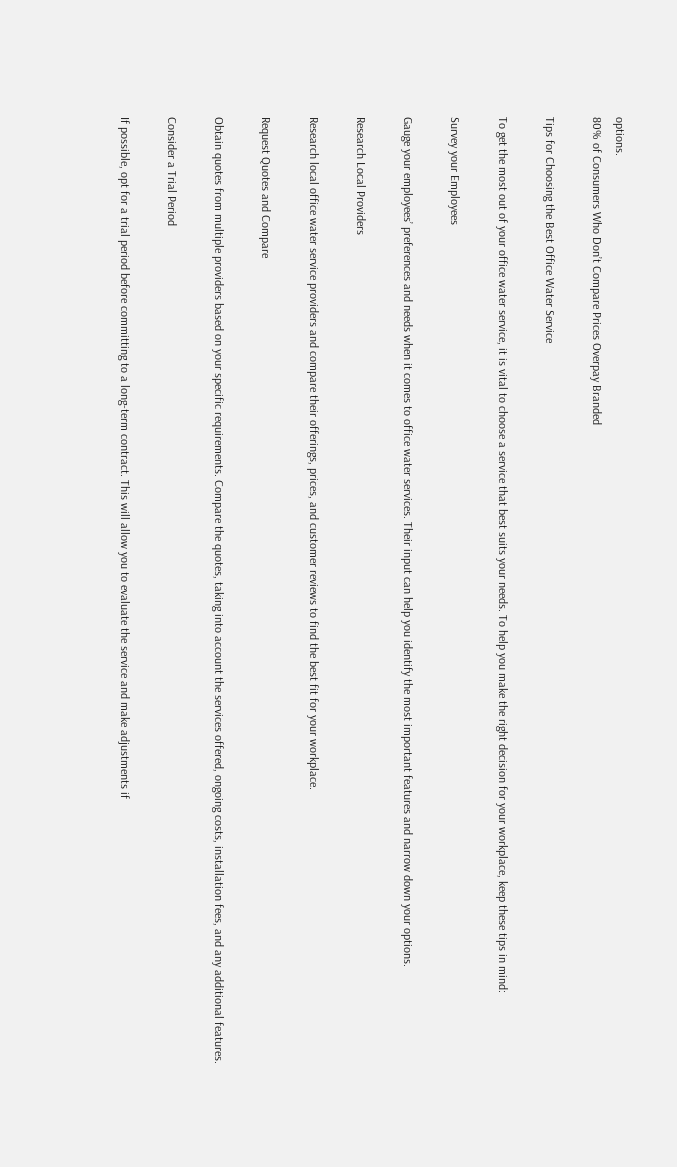options.
80% of Consumers Who Don’t Compare Prices Overpay Branded

Tips for Choosing the Best Office Water Service

To get the most out of your office water service, it is vital to choose a service that best suits your needs. To help you make the right decision for your workplace, keep these tips in mind:

Survey your Employees

Gauge your employees’ preferences and needs when it comes to office water services. Their input can help you identify the most important features and narrow down your options.

Research Local Providers

Research local office water service providers and compare their offerings, prices, and customer reviews to find the best fit for your workplace.

Request Quotes and Compare

Obtain quotes from multiple providers based on your specific requirements. Compare the quotes, taking into account the services offered, ongoing costs, installation fees, and any additional features.

Consider a Trial Period

If possible, opt for a trial period before committing to a long-term contract. This will allow you to evaluate the service and make adjustments if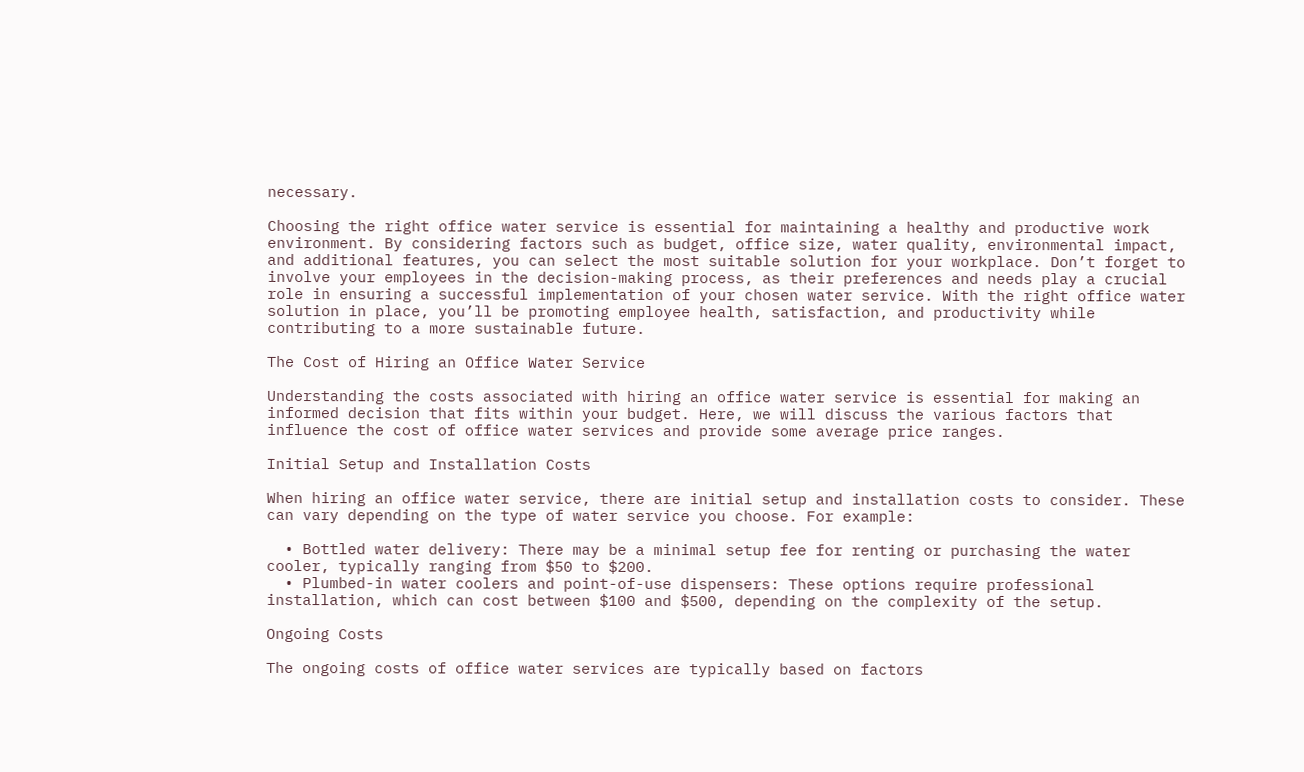necessary.

Choosing the right office water service is essential for maintaining a healthy and productive work environment. By considering factors such as budget, office size, water quality, environmental impact, and additional features, you can select the most suitable solution for your workplace. Don’t forget to involve your employees in the decision-making process, as their preferences and needs play a crucial role in ensuring a successful implementation of your chosen water service. With the right office water solution in place, you’ll be promoting employee health, satisfaction, and productivity while contributing to a more sustainable future.

The Cost of Hiring an Office Water Service

Understanding the costs associated with hiring an office water service is essential for making an informed decision that fits within your budget. Here, we will discuss the various factors that influence the cost of office water services and provide some average price ranges.

Initial Setup and Installation Costs

When hiring an office water service, there are initial setup and installation costs to consider. These can vary depending on the type of water service you choose. For example:

  • Bottled water delivery: There may be a minimal setup fee for renting or purchasing the water cooler, typically ranging from $50 to $200.
  • Plumbed-in water coolers and point-of-use dispensers: These options require professional installation, which can cost between $100 and $500, depending on the complexity of the setup.

Ongoing Costs

The ongoing costs of office water services are typically based on factors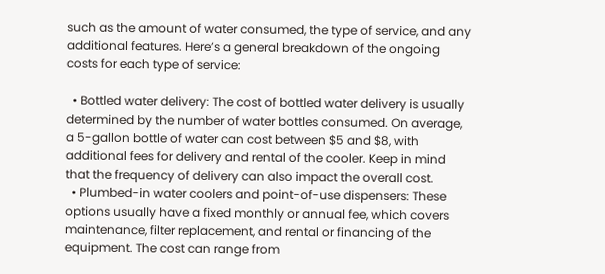such as the amount of water consumed, the type of service, and any additional features. Here’s a general breakdown of the ongoing costs for each type of service:

  • Bottled water delivery: The cost of bottled water delivery is usually determined by the number of water bottles consumed. On average, a 5-gallon bottle of water can cost between $5 and $8, with additional fees for delivery and rental of the cooler. Keep in mind that the frequency of delivery can also impact the overall cost.
  • Plumbed-in water coolers and point-of-use dispensers: These options usually have a fixed monthly or annual fee, which covers maintenance, filter replacement, and rental or financing of the equipment. The cost can range from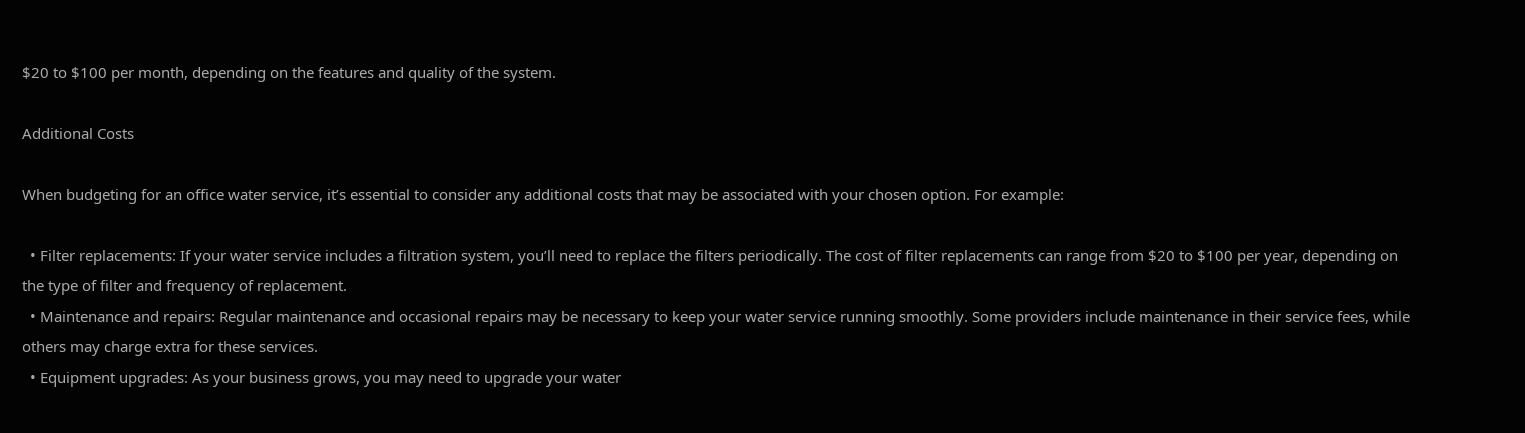$20 to $100 per month, depending on the features and quality of the system.

Additional Costs

When budgeting for an office water service, it’s essential to consider any additional costs that may be associated with your chosen option. For example:

  • Filter replacements: If your water service includes a filtration system, you’ll need to replace the filters periodically. The cost of filter replacements can range from $20 to $100 per year, depending on the type of filter and frequency of replacement.
  • Maintenance and repairs: Regular maintenance and occasional repairs may be necessary to keep your water service running smoothly. Some providers include maintenance in their service fees, while others may charge extra for these services.
  • Equipment upgrades: As your business grows, you may need to upgrade your water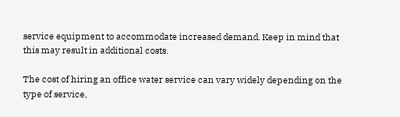service equipment to accommodate increased demand. Keep in mind that this may result in additional costs.

The cost of hiring an office water service can vary widely depending on the type of service,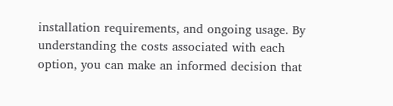installation requirements, and ongoing usage. By understanding the costs associated with each option, you can make an informed decision that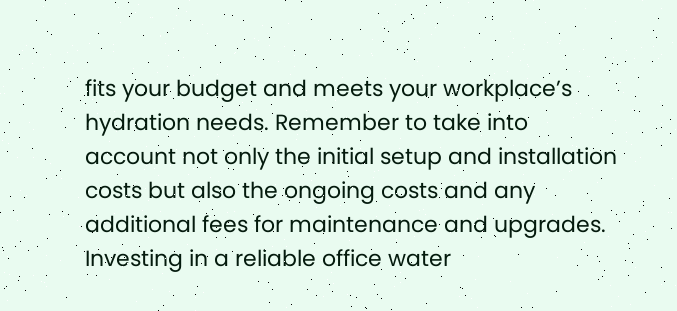fits your budget and meets your workplace’s hydration needs. Remember to take into account not only the initial setup and installation costs but also the ongoing costs and any additional fees for maintenance and upgrades. Investing in a reliable office water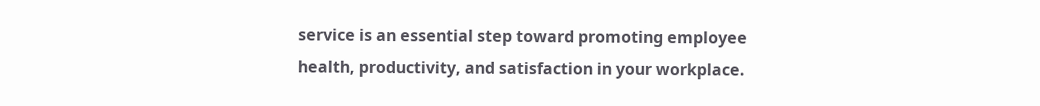service is an essential step toward promoting employee health, productivity, and satisfaction in your workplace.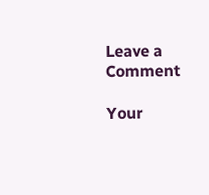Leave a Comment

Your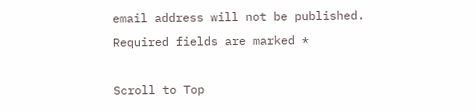email address will not be published. Required fields are marked *

Scroll to Top